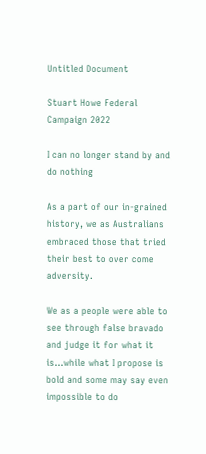Untitled Document

Stuart Howe Federal Campaign 2022

I can no longer stand by and do nothing

As a part of our in-grained history, we as Australians embraced those that tried their best to over come adversity.

We as a people were able to see through false bravado and judge it for what it is...while what I propose is bold and some may say even impossible to do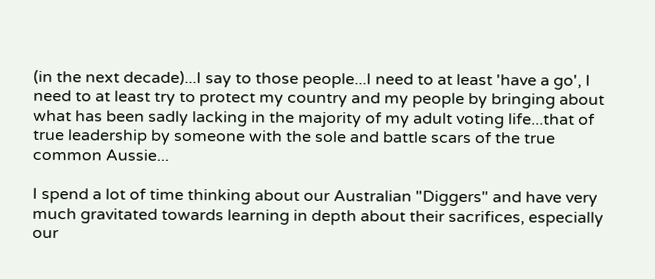(in the next decade)...I say to those people...I need to at least 'have a go', I need to at least try to protect my country and my people by bringing about what has been sadly lacking in the majority of my adult voting life...that of true leadership by someone with the sole and battle scars of the true common Aussie...

I spend a lot of time thinking about our Australian "Diggers" and have very much gravitated towards learning in depth about their sacrifices, especially our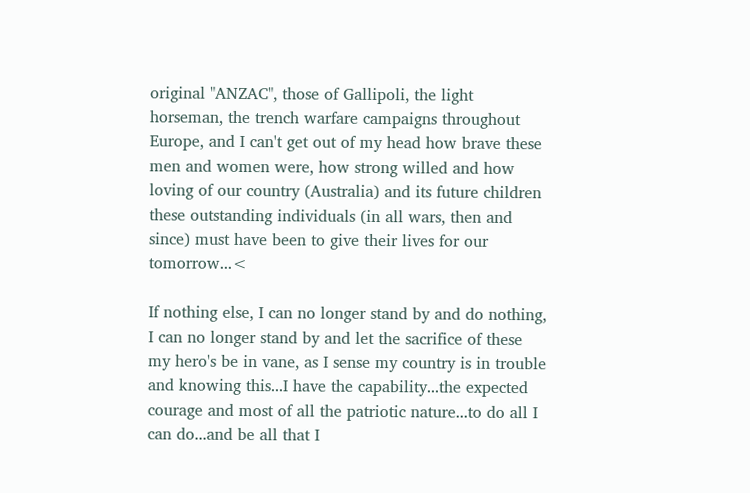original "ANZAC", those of Gallipoli, the light horseman, the trench warfare campaigns throughout Europe, and I can't get out of my head how brave these men and women were, how strong willed and how loving of our country (Australia) and its future children these outstanding individuals (in all wars, then and since) must have been to give their lives for our tomorrow...<

If nothing else, I can no longer stand by and do nothing, I can no longer stand by and let the sacrifice of these my hero's be in vane, as I sense my country is in trouble and knowing this...I have the capability...the expected courage and most of all the patriotic nature...to do all I can do...and be all that I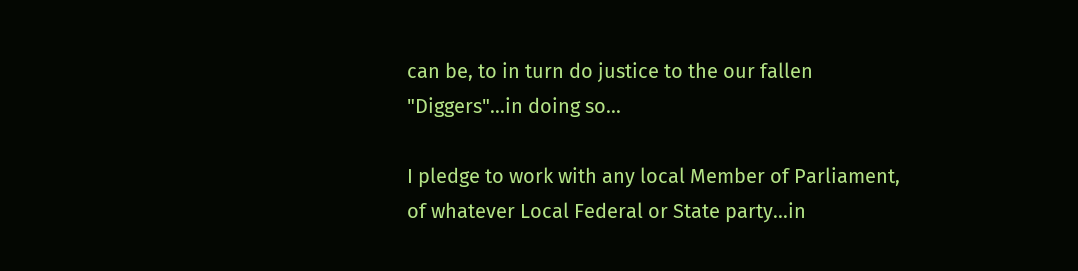can be, to in turn do justice to the our fallen "Diggers"...in doing so...

I pledge to work with any local Member of Parliament, of whatever Local Federal or State party...in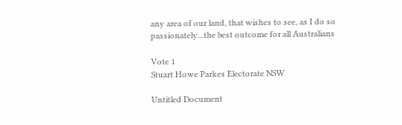any area of our land, that wishes to see, as I do so passionately...the best outcome for all Australians

Vote 1
Stuart Howe Parkes Electorate NSW

Untitled Document